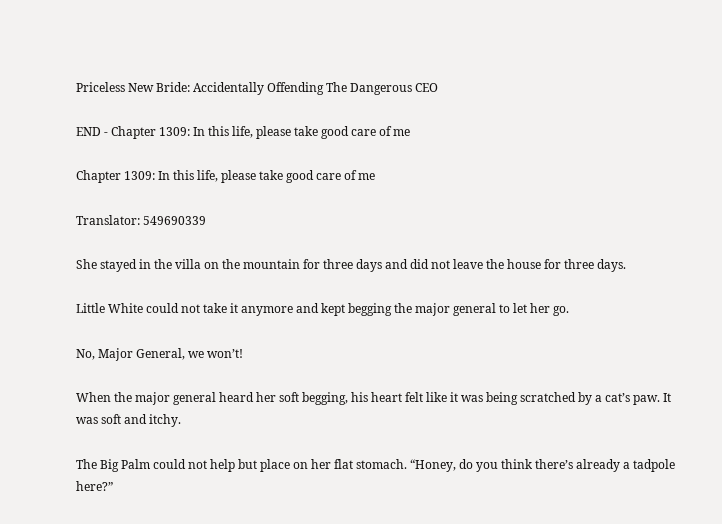Priceless New Bride: Accidentally Offending The Dangerous CEO

END - Chapter 1309: In this life, please take good care of me

Chapter 1309: In this life, please take good care of me

Translator: 549690339

She stayed in the villa on the mountain for three days and did not leave the house for three days.

Little White could not take it anymore and kept begging the major general to let her go.

No, Major General, we won’t!

When the major general heard her soft begging, his heart felt like it was being scratched by a cat’s paw. It was soft and itchy.

The Big Palm could not help but place on her flat stomach. “Honey, do you think there’s already a tadpole here?”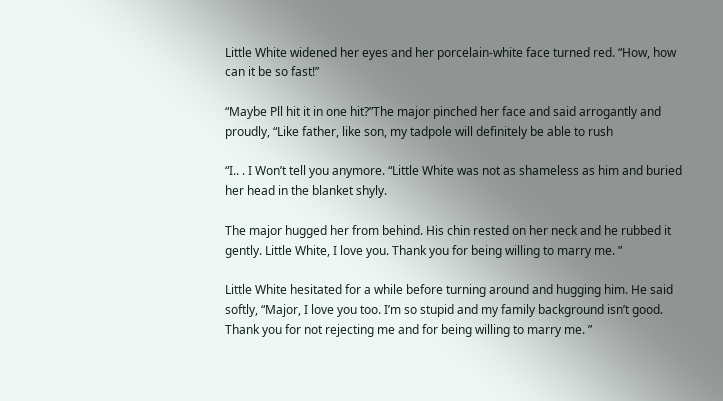Little White widened her eyes and her porcelain-white face turned red. “How, how can it be so fast!”

“Maybe Pll hit it in one hit?”The major pinched her face and said arrogantly and proudly, “Like father, like son, my tadpole will definitely be able to rush

“I.. . I Won’t tell you anymore. “Little White was not as shameless as him and buried her head in the blanket shyly.

The major hugged her from behind. His chin rested on her neck and he rubbed it gently. Little White, I love you. Thank you for being willing to marry me. ”

Little White hesitated for a while before turning around and hugging him. He said softly, “Major, I love you too. I’m so stupid and my family background isn’t good. Thank you for not rejecting me and for being willing to marry me. ”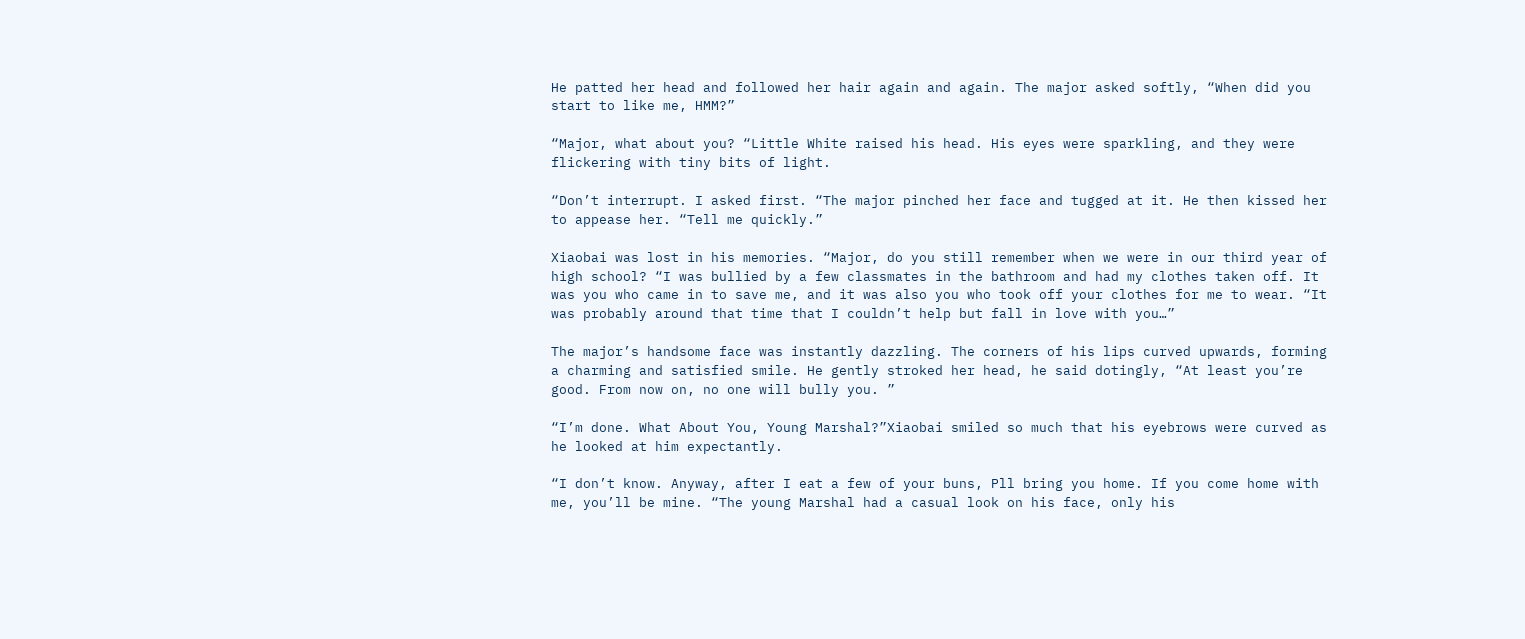He patted her head and followed her hair again and again. The major asked softly, “When did you start to like me, HMM?”

“Major, what about you? “Little White raised his head. His eyes were sparkling, and they were flickering with tiny bits of light.

“Don’t interrupt. I asked first. “The major pinched her face and tugged at it. He then kissed her to appease her. “Tell me quickly.”

Xiaobai was lost in his memories. “Major, do you still remember when we were in our third year of high school? “I was bullied by a few classmates in the bathroom and had my clothes taken off. It was you who came in to save me, and it was also you who took off your clothes for me to wear. “It was probably around that time that I couldn’t help but fall in love with you…”

The major’s handsome face was instantly dazzling. The corners of his lips curved upwards, forming a charming and satisfied smile. He gently stroked her head, he said dotingly, “At least you’re good. From now on, no one will bully you. ”

“I’m done. What About You, Young Marshal?”Xiaobai smiled so much that his eyebrows were curved as he looked at him expectantly.

“I don’t know. Anyway, after I eat a few of your buns, Pll bring you home. If you come home with me, you’ll be mine. “The young Marshal had a casual look on his face, only his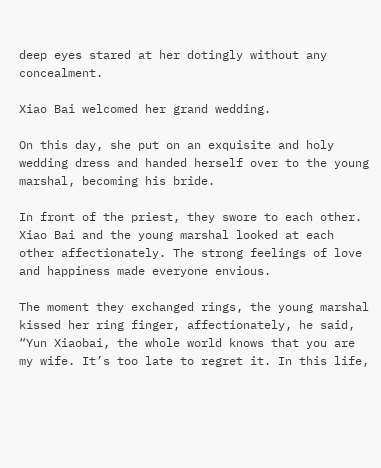deep eyes stared at her dotingly without any concealment.

Xiao Bai welcomed her grand wedding.

On this day, she put on an exquisite and holy wedding dress and handed herself over to the young marshal, becoming his bride.

In front of the priest, they swore to each other. Xiao Bai and the young marshal looked at each other affectionately. The strong feelings of love and happiness made everyone envious.

The moment they exchanged rings, the young marshal kissed her ring finger, affectionately, he said, “Yun Xiaobai, the whole world knows that you are my wife. It’s too late to regret it. In this life,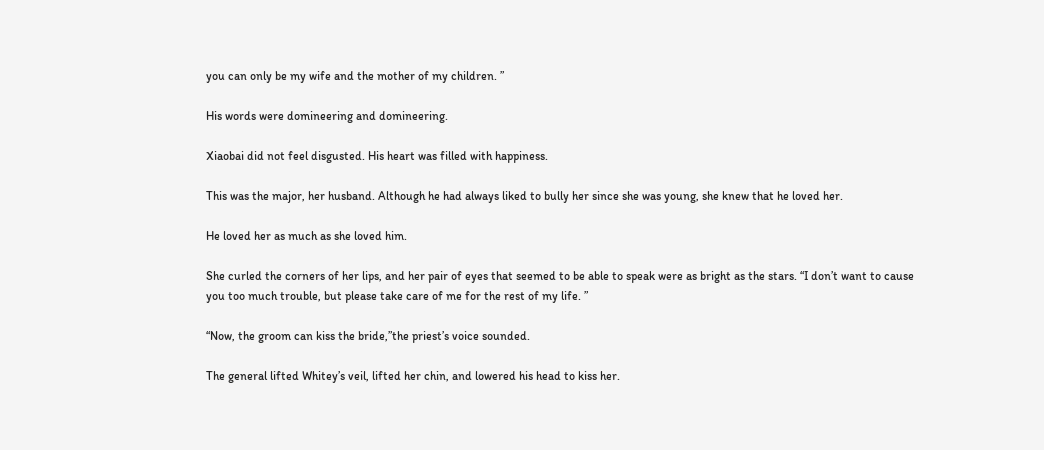you can only be my wife and the mother of my children. ”

His words were domineering and domineering.

Xiaobai did not feel disgusted. His heart was filled with happiness.

This was the major, her husband. Although he had always liked to bully her since she was young, she knew that he loved her.

He loved her as much as she loved him.

She curled the corners of her lips, and her pair of eyes that seemed to be able to speak were as bright as the stars. “I don’t want to cause you too much trouble, but please take care of me for the rest of my life. ”

“Now, the groom can kiss the bride,”the priest’s voice sounded.

The general lifted Whitey’s veil, lifted her chin, and lowered his head to kiss her.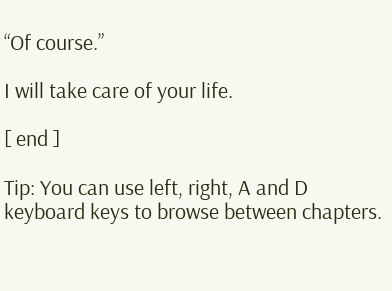“Of course.”

I will take care of your life.

[ end ]

Tip: You can use left, right, A and D keyboard keys to browse between chapters.